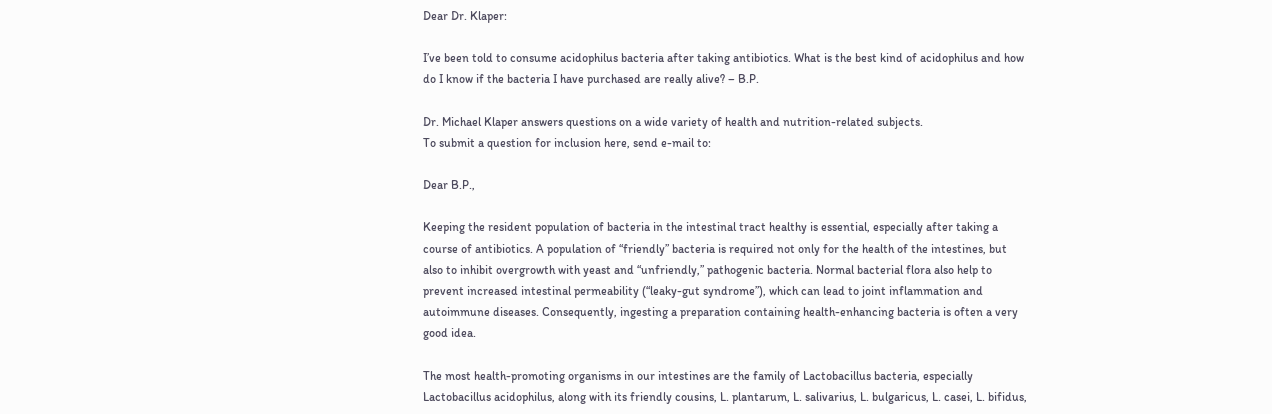Dear Dr. Klaper:

I’ve been told to consume acidophilus bacteria after taking antibiotics. What is the best kind of acidophilus and how do I know if the bacteria I have purchased are really alive? – B.P.

Dr. Michael Klaper answers questions on a wide variety of health and nutrition-related subjects.
To submit a question for inclusion here, send e-mail to:

Dear B.P.,

Keeping the resident population of bacteria in the intestinal tract healthy is essential, especially after taking a course of antibiotics. A population of “friendly” bacteria is required not only for the health of the intestines, but also to inhibit overgrowth with yeast and “unfriendly,” pathogenic bacteria. Normal bacterial flora also help to prevent increased intestinal permeability (“leaky-gut syndrome”), which can lead to joint inflammation and autoimmune diseases. Consequently, ingesting a preparation containing health-enhancing bacteria is often a very good idea.

The most health-promoting organisms in our intestines are the family of Lactobacillus bacteria, especially Lactobacillus acidophilus, along with its friendly cousins, L. plantarum, L. salivarius, L. bulgaricus, L. casei, L. bifidus,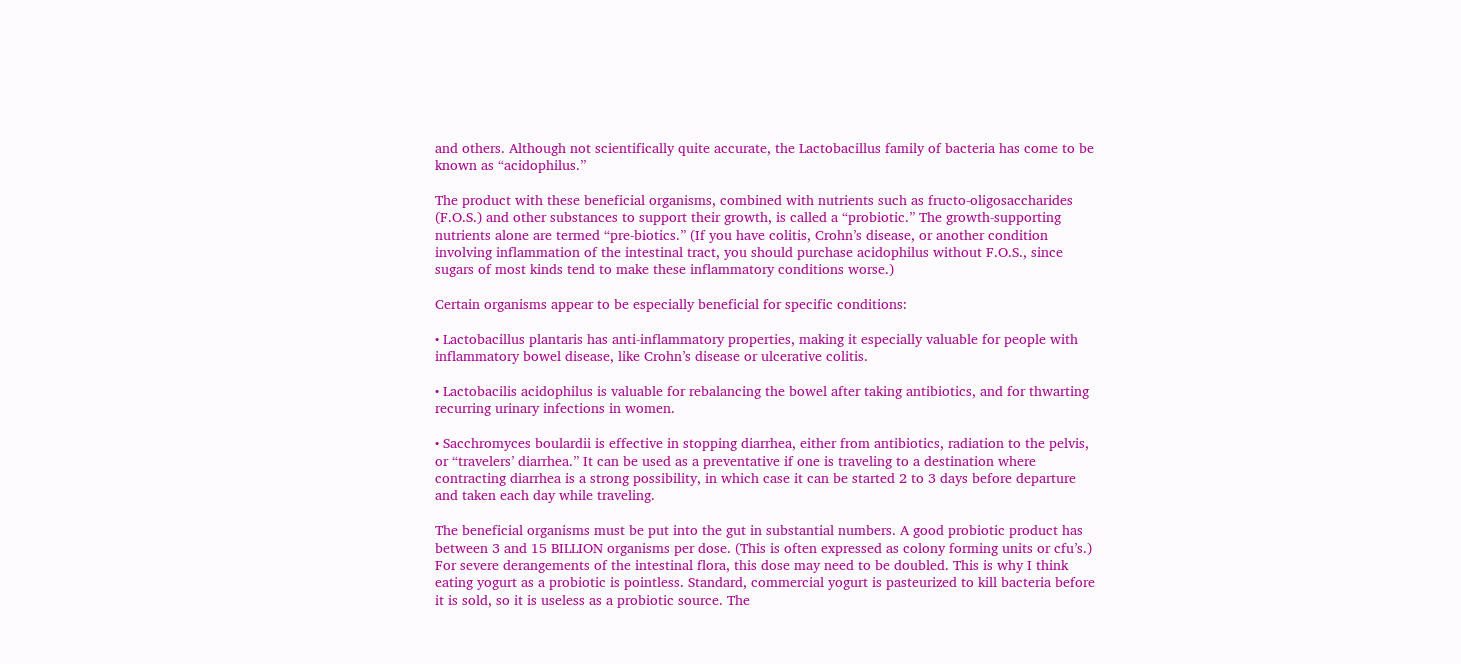and others. Although not scientifically quite accurate, the Lactobacillus family of bacteria has come to be known as “acidophilus.”

The product with these beneficial organisms, combined with nutrients such as fructo-oligosaccharides (F.O.S.) and other substances to support their growth, is called a “probiotic.” The growth-supporting nutrients alone are termed “pre-biotics.” (If you have colitis, Crohn’s disease, or another condition involving inflammation of the intestinal tract, you should purchase acidophilus without F.O.S., since sugars of most kinds tend to make these inflammatory conditions worse.)

Certain organisms appear to be especially beneficial for specific conditions:

• Lactobacillus plantaris has anti-inflammatory properties, making it especially valuable for people with inflammatory bowel disease, like Crohn’s disease or ulcerative colitis.

• Lactobacilis acidophilus is valuable for rebalancing the bowel after taking antibiotics, and for thwarting recurring urinary infections in women.

• Sacchromyces boulardii is effective in stopping diarrhea, either from antibiotics, radiation to the pelvis, or “travelers’ diarrhea.” It can be used as a preventative if one is traveling to a destination where contracting diarrhea is a strong possibility, in which case it can be started 2 to 3 days before departure and taken each day while traveling.

The beneficial organisms must be put into the gut in substantial numbers. A good probiotic product has between 3 and 15 BILLION organisms per dose. (This is often expressed as colony forming units or cfu’s.) For severe derangements of the intestinal flora, this dose may need to be doubled. This is why I think eating yogurt as a probiotic is pointless. Standard, commercial yogurt is pasteurized to kill bacteria before it is sold, so it is useless as a probiotic source. The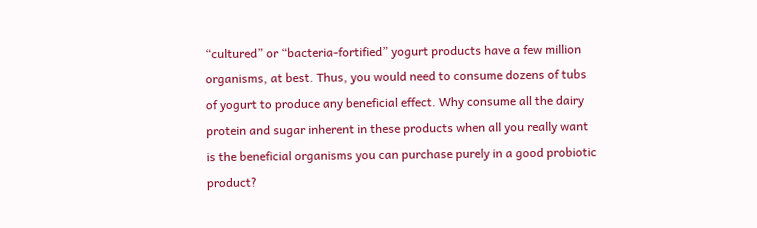“cultured” or “bacteria-fortified” yogurt products have a few million organisms, at best. Thus, you would need to consume dozens of tubs of yogurt to produce any beneficial effect. Why consume all the dairy protein and sugar inherent in these products when all you really want is the beneficial organisms you can purchase purely in a good probiotic product?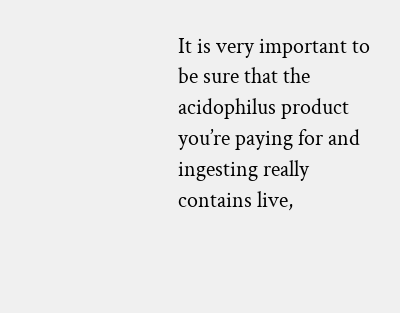It is very important to be sure that the acidophilus product you’re paying for and ingesting really contains live,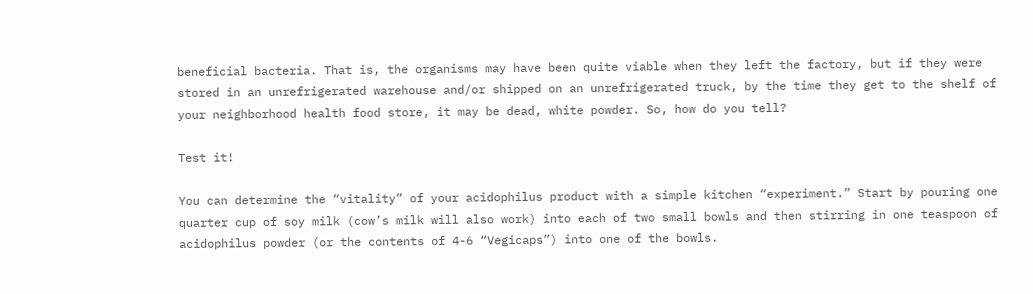beneficial bacteria. That is, the organisms may have been quite viable when they left the factory, but if they were stored in an unrefrigerated warehouse and/or shipped on an unrefrigerated truck, by the time they get to the shelf of your neighborhood health food store, it may be dead, white powder. So, how do you tell?

Test it!

You can determine the “vitality” of your acidophilus product with a simple kitchen “experiment.” Start by pouring one quarter cup of soy milk (cow’s milk will also work) into each of two small bowls and then stirring in one teaspoon of acidophilus powder (or the contents of 4-6 “Vegicaps”) into one of the bowls.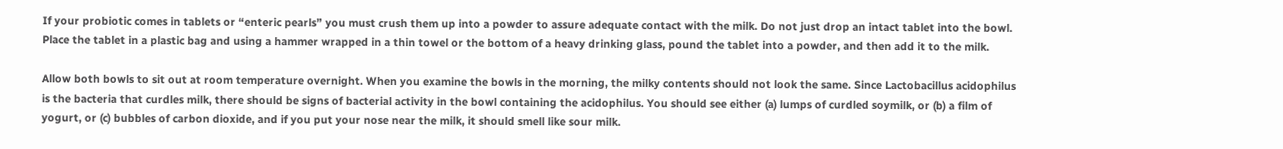If your probiotic comes in tablets or “enteric pearls” you must crush them up into a powder to assure adequate contact with the milk. Do not just drop an intact tablet into the bowl. Place the tablet in a plastic bag and using a hammer wrapped in a thin towel or the bottom of a heavy drinking glass, pound the tablet into a powder, and then add it to the milk.

Allow both bowls to sit out at room temperature overnight. When you examine the bowls in the morning, the milky contents should not look the same. Since Lactobacillus acidophilus is the bacteria that curdles milk, there should be signs of bacterial activity in the bowl containing the acidophilus. You should see either (a) lumps of curdled soymilk, or (b) a film of yogurt, or (c) bubbles of carbon dioxide, and if you put your nose near the milk, it should smell like sour milk.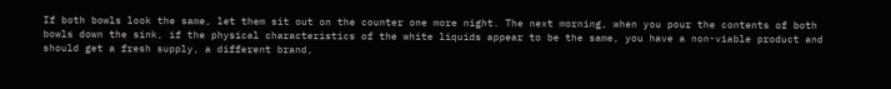If both bowls look the same, let them sit out on the counter one more night. The next morning, when you pour the contents of both bowls down the sink, if the physical characteristics of the white liquids appear to be the same, you have a non-viable product and should get a fresh supply, a different brand,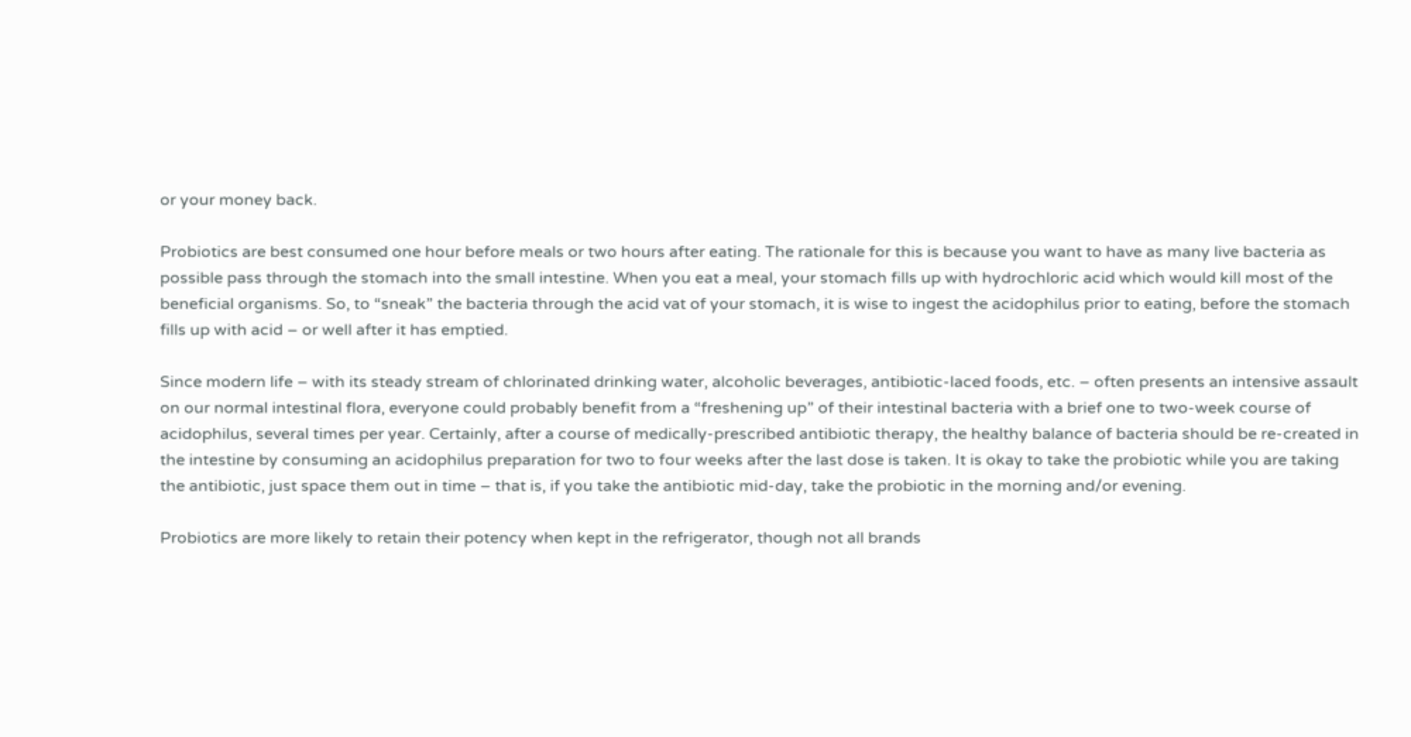or your money back.

Probiotics are best consumed one hour before meals or two hours after eating. The rationale for this is because you want to have as many live bacteria as possible pass through the stomach into the small intestine. When you eat a meal, your stomach fills up with hydrochloric acid which would kill most of the beneficial organisms. So, to “sneak” the bacteria through the acid vat of your stomach, it is wise to ingest the acidophilus prior to eating, before the stomach fills up with acid – or well after it has emptied.

Since modern life – with its steady stream of chlorinated drinking water, alcoholic beverages, antibiotic-laced foods, etc. – often presents an intensive assault on our normal intestinal flora, everyone could probably benefit from a “freshening up” of their intestinal bacteria with a brief one to two-week course of acidophilus, several times per year. Certainly, after a course of medically-prescribed antibiotic therapy, the healthy balance of bacteria should be re-created in the intestine by consuming an acidophilus preparation for two to four weeks after the last dose is taken. It is okay to take the probiotic while you are taking the antibiotic, just space them out in time – that is, if you take the antibiotic mid-day, take the probiotic in the morning and/or evening.

Probiotics are more likely to retain their potency when kept in the refrigerator, though not all brands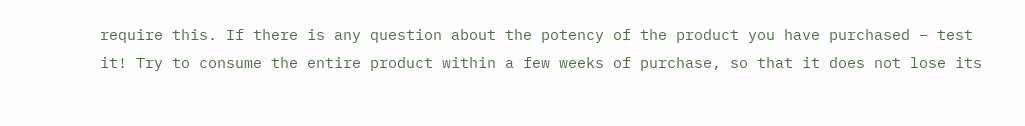require this. If there is any question about the potency of the product you have purchased – test it! Try to consume the entire product within a few weeks of purchase, so that it does not lose its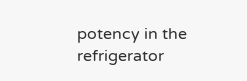potency in the refrigerator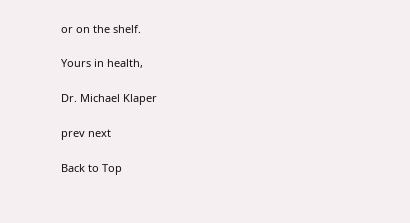or on the shelf.

Yours in health,

Dr. Michael Klaper

prev next

Back to Top